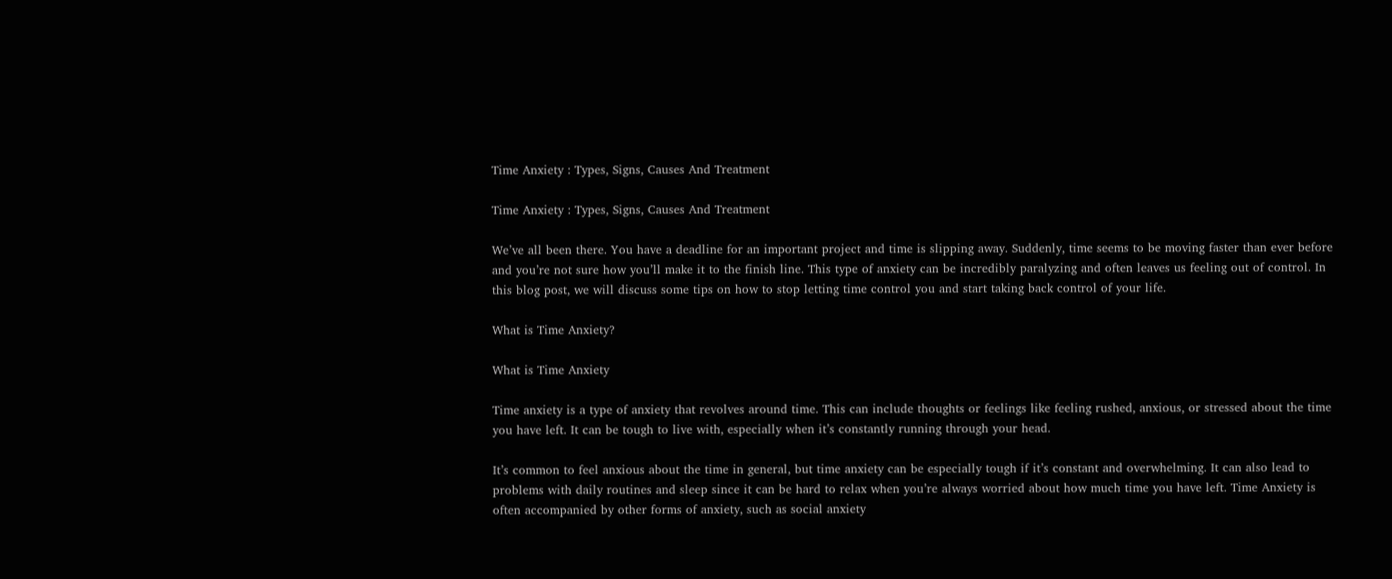Time Anxiety : Types, Signs, Causes And Treatment

Time Anxiety : Types, Signs, Causes And Treatment

We’ve all been there. You have a deadline for an important project and time is slipping away. Suddenly, time seems to be moving faster than ever before and you’re not sure how you’ll make it to the finish line. This type of anxiety can be incredibly paralyzing and often leaves us feeling out of control. In this blog post, we will discuss some tips on how to stop letting time control you and start taking back control of your life.

What is Time Anxiety?

What is Time Anxiety

Time anxiety is a type of anxiety that revolves around time. This can include thoughts or feelings like feeling rushed, anxious, or stressed about the time you have left. It can be tough to live with, especially when it’s constantly running through your head.

It’s common to feel anxious about the time in general, but time anxiety can be especially tough if it’s constant and overwhelming. It can also lead to problems with daily routines and sleep since it can be hard to relax when you’re always worried about how much time you have left. Time Anxiety is often accompanied by other forms of anxiety, such as social anxiety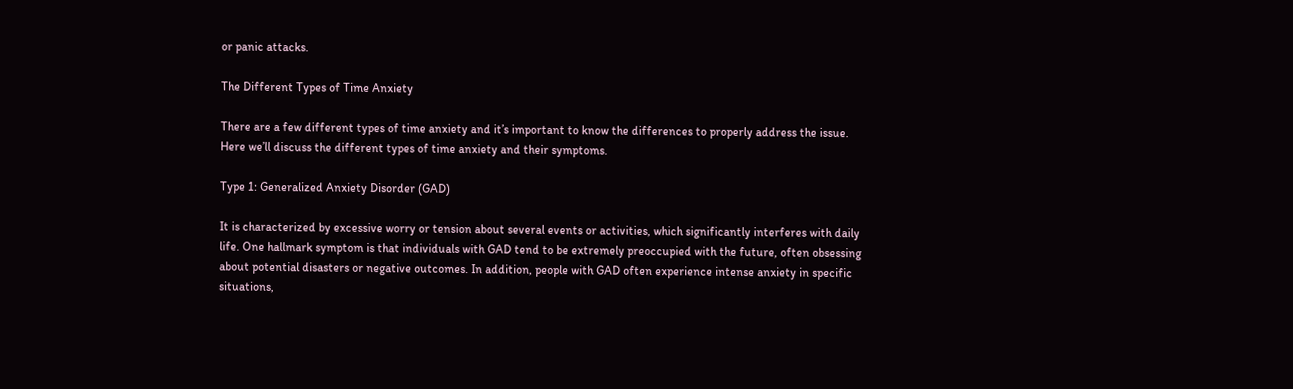or panic attacks.

The Different Types of Time Anxiety

There are a few different types of time anxiety and it’s important to know the differences to properly address the issue. Here we’ll discuss the different types of time anxiety and their symptoms.

Type 1: Generalized Anxiety Disorder (GAD)

It is characterized by excessive worry or tension about several events or activities, which significantly interferes with daily life. One hallmark symptom is that individuals with GAD tend to be extremely preoccupied with the future, often obsessing about potential disasters or negative outcomes. In addition, people with GAD often experience intense anxiety in specific situations,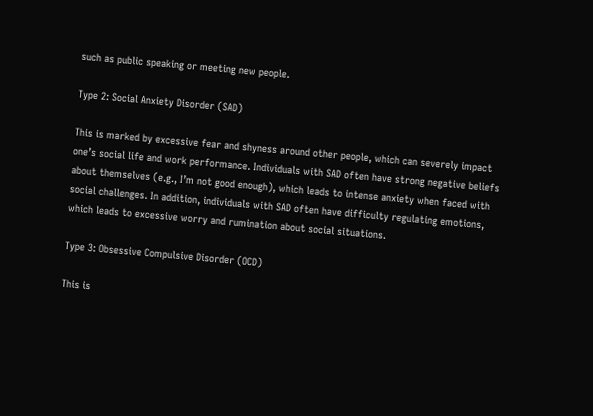such as public speaking or meeting new people.

Type 2: Social Anxiety Disorder (SAD)

This is marked by excessive fear and shyness around other people, which can severely impact one’s social life and work performance. Individuals with SAD often have strong negative beliefs about themselves (e.g., I’m not good enough), which leads to intense anxiety when faced with social challenges. In addition, individuals with SAD often have difficulty regulating emotions, which leads to excessive worry and rumination about social situations.

Type 3: Obsessive Compulsive Disorder (OCD)

This is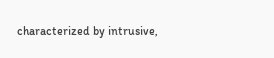characterized by intrusive,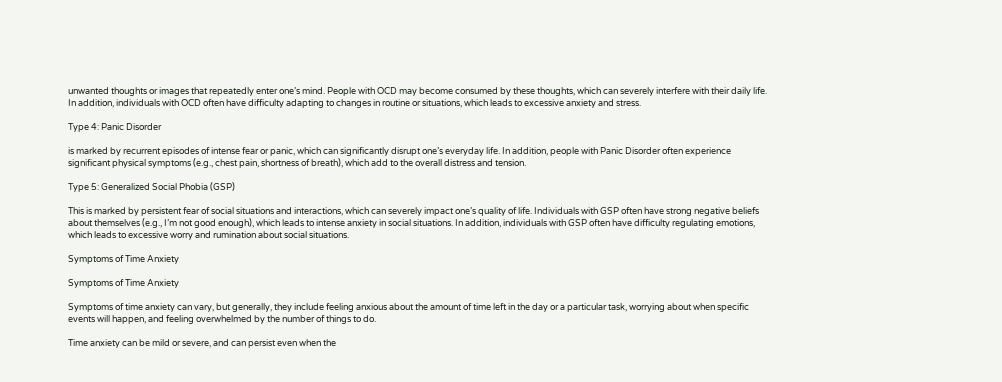unwanted thoughts or images that repeatedly enter one’s mind. People with OCD may become consumed by these thoughts, which can severely interfere with their daily life. In addition, individuals with OCD often have difficulty adapting to changes in routine or situations, which leads to excessive anxiety and stress.

Type 4: Panic Disorder

is marked by recurrent episodes of intense fear or panic, which can significantly disrupt one’s everyday life. In addition, people with Panic Disorder often experience significant physical symptoms (e.g., chest pain, shortness of breath), which add to the overall distress and tension.

Type 5: Generalized Social Phobia (GSP)

This is marked by persistent fear of social situations and interactions, which can severely impact one’s quality of life. Individuals with GSP often have strong negative beliefs about themselves (e.g., I’m not good enough), which leads to intense anxiety in social situations. In addition, individuals with GSP often have difficulty regulating emotions, which leads to excessive worry and rumination about social situations.

Symptoms of Time Anxiety

Symptoms of Time Anxiety

Symptoms of time anxiety can vary, but generally, they include feeling anxious about the amount of time left in the day or a particular task, worrying about when specific events will happen, and feeling overwhelmed by the number of things to do.

Time anxiety can be mild or severe, and can persist even when the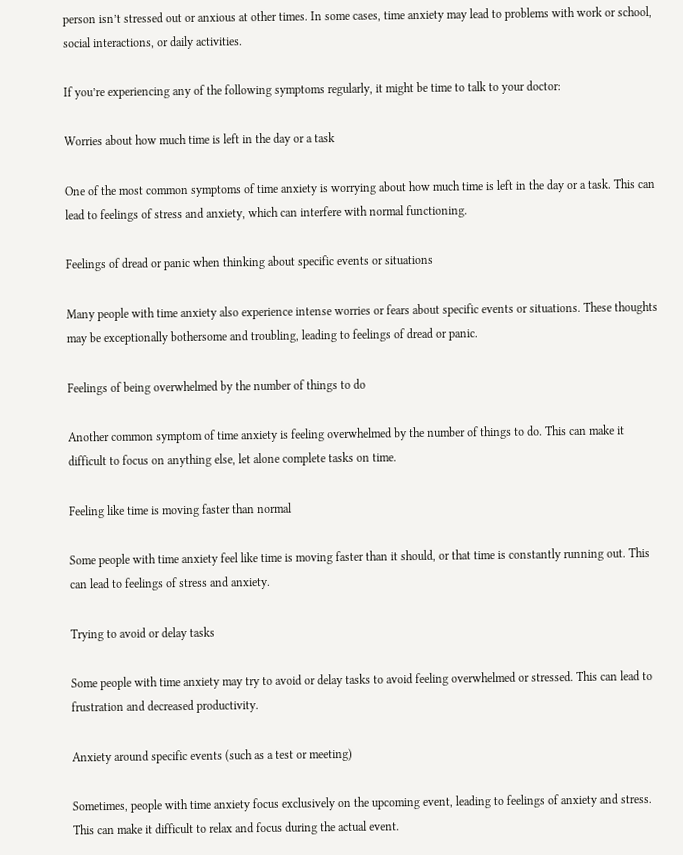person isn’t stressed out or anxious at other times. In some cases, time anxiety may lead to problems with work or school, social interactions, or daily activities.

If you’re experiencing any of the following symptoms regularly, it might be time to talk to your doctor:

Worries about how much time is left in the day or a task

One of the most common symptoms of time anxiety is worrying about how much time is left in the day or a task. This can lead to feelings of stress and anxiety, which can interfere with normal functioning.

Feelings of dread or panic when thinking about specific events or situations

Many people with time anxiety also experience intense worries or fears about specific events or situations. These thoughts may be exceptionally bothersome and troubling, leading to feelings of dread or panic.

Feelings of being overwhelmed by the number of things to do

Another common symptom of time anxiety is feeling overwhelmed by the number of things to do. This can make it difficult to focus on anything else, let alone complete tasks on time.

Feeling like time is moving faster than normal

Some people with time anxiety feel like time is moving faster than it should, or that time is constantly running out. This can lead to feelings of stress and anxiety.

Trying to avoid or delay tasks

Some people with time anxiety may try to avoid or delay tasks to avoid feeling overwhelmed or stressed. This can lead to frustration and decreased productivity.

Anxiety around specific events (such as a test or meeting)

Sometimes, people with time anxiety focus exclusively on the upcoming event, leading to feelings of anxiety and stress. This can make it difficult to relax and focus during the actual event.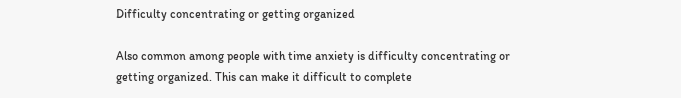Difficulty concentrating or getting organized

Also common among people with time anxiety is difficulty concentrating or getting organized. This can make it difficult to complete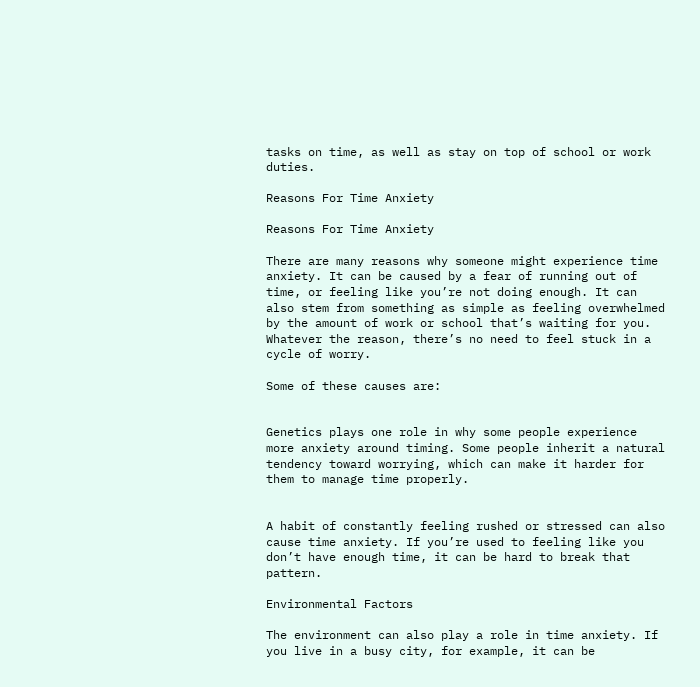tasks on time, as well as stay on top of school or work duties.

Reasons For Time Anxiety

Reasons For Time Anxiety

There are many reasons why someone might experience time anxiety. It can be caused by a fear of running out of time, or feeling like you’re not doing enough. It can also stem from something as simple as feeling overwhelmed by the amount of work or school that’s waiting for you. Whatever the reason, there’s no need to feel stuck in a cycle of worry.

Some of these causes are:


Genetics plays one role in why some people experience more anxiety around timing. Some people inherit a natural tendency toward worrying, which can make it harder for them to manage time properly.


A habit of constantly feeling rushed or stressed can also cause time anxiety. If you’re used to feeling like you don’t have enough time, it can be hard to break that pattern.

Environmental Factors

The environment can also play a role in time anxiety. If you live in a busy city, for example, it can be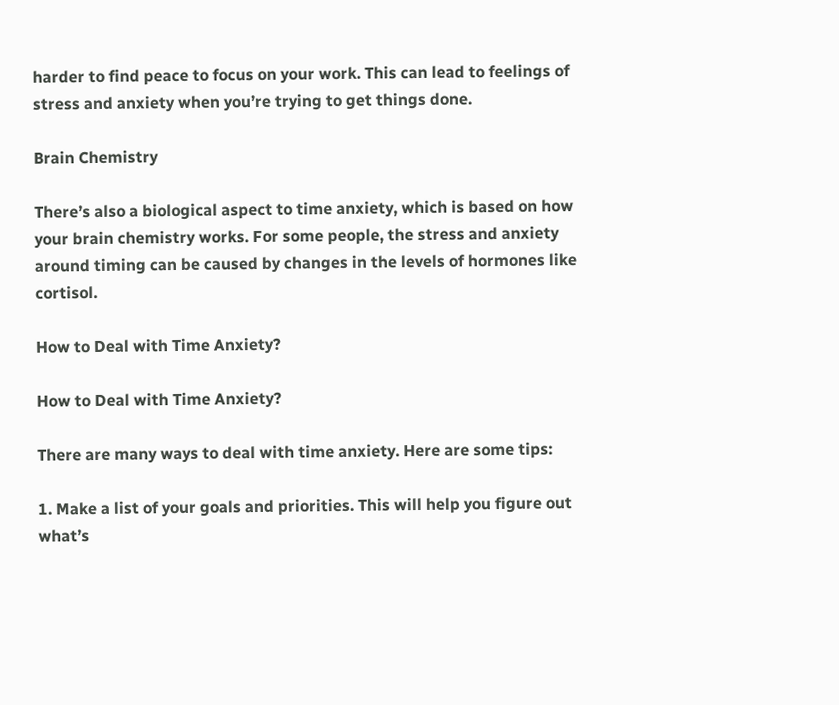harder to find peace to focus on your work. This can lead to feelings of stress and anxiety when you’re trying to get things done.

Brain Chemistry

There’s also a biological aspect to time anxiety, which is based on how your brain chemistry works. For some people, the stress and anxiety around timing can be caused by changes in the levels of hormones like cortisol.

How to Deal with Time Anxiety?

How to Deal with Time Anxiety?

There are many ways to deal with time anxiety. Here are some tips:

1. Make a list of your goals and priorities. This will help you figure out what’s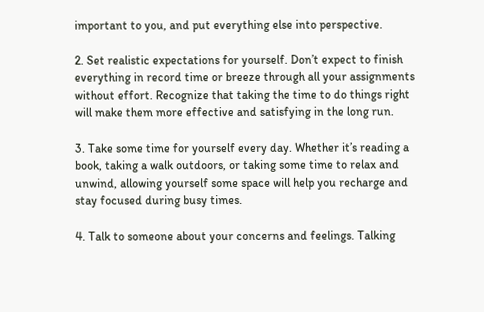important to you, and put everything else into perspective.

2. Set realistic expectations for yourself. Don’t expect to finish everything in record time or breeze through all your assignments without effort. Recognize that taking the time to do things right will make them more effective and satisfying in the long run.

3. Take some time for yourself every day. Whether it’s reading a book, taking a walk outdoors, or taking some time to relax and unwind, allowing yourself some space will help you recharge and stay focused during busy times.

4. Talk to someone about your concerns and feelings. Talking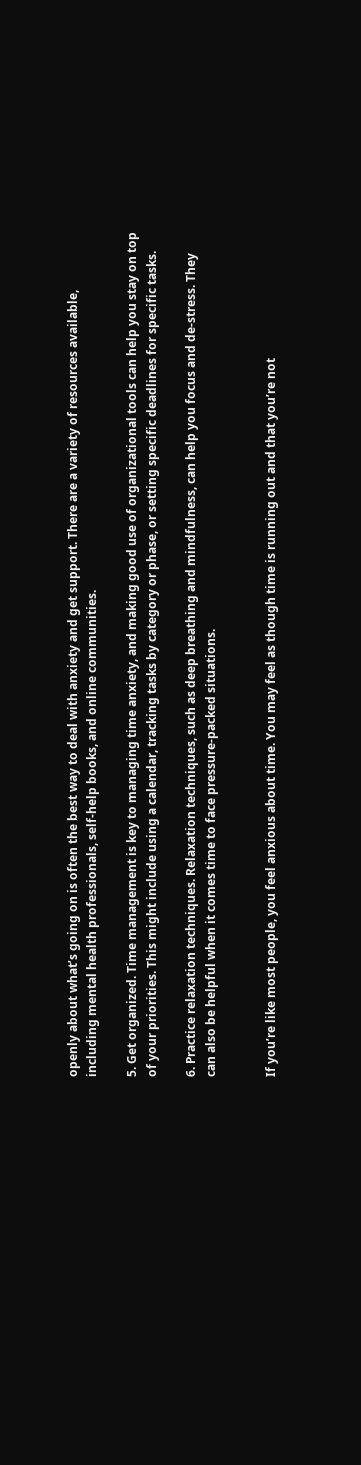openly about what’s going on is often the best way to deal with anxiety and get support. There are a variety of resources available, including mental health professionals, self-help books, and online communities.

5. Get organized. Time management is key to managing time anxiety, and making good use of organizational tools can help you stay on top of your priorities. This might include using a calendar, tracking tasks by category or phase, or setting specific deadlines for specific tasks.

6. Practice relaxation techniques. Relaxation techniques, such as deep breathing and mindfulness, can help you focus and de-stress. They can also be helpful when it comes time to face pressure-packed situations.


If you’re like most people, you feel anxious about time. You may feel as though time is running out and that you’re not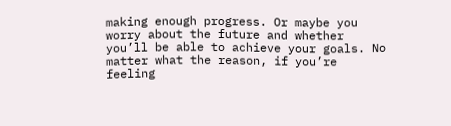making enough progress. Or maybe you worry about the future and whether you’ll be able to achieve your goals. No matter what the reason, if you’re feeling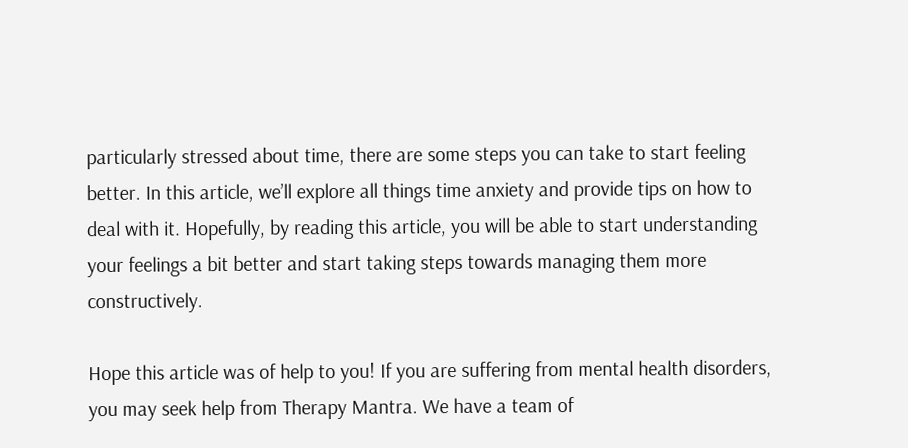particularly stressed about time, there are some steps you can take to start feeling better. In this article, we’ll explore all things time anxiety and provide tips on how to deal with it. Hopefully, by reading this article, you will be able to start understanding your feelings a bit better and start taking steps towards managing them more constructively.

Hope this article was of help to you! If you are suffering from mental health disorders, you may seek help from Therapy Mantra. We have a team of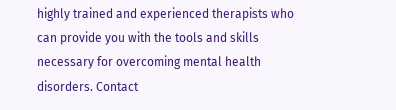highly trained and experienced therapists who can provide you with the tools and skills necessary for overcoming mental health disorders. Contact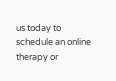us today to schedule an online therapy or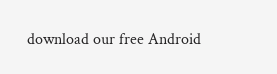download our free Android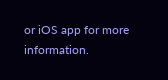or iOS app for more information.